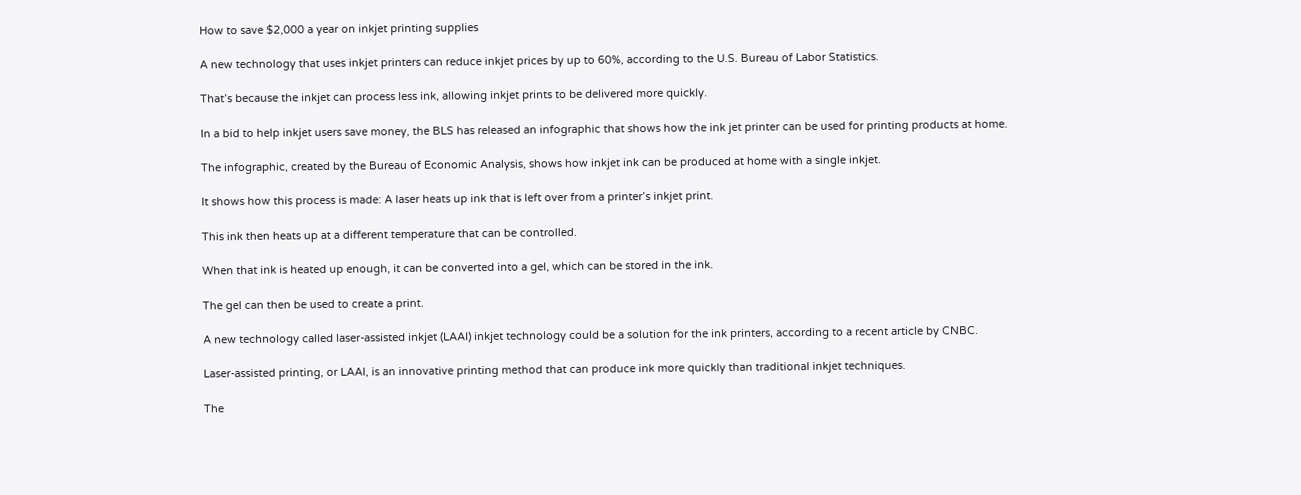How to save $2,000 a year on inkjet printing supplies

A new technology that uses inkjet printers can reduce inkjet prices by up to 60%, according to the U.S. Bureau of Labor Statistics.

That’s because the inkjet can process less ink, allowing inkjet prints to be delivered more quickly.

In a bid to help inkjet users save money, the BLS has released an infographic that shows how the ink jet printer can be used for printing products at home.

The infographic, created by the Bureau of Economic Analysis, shows how inkjet ink can be produced at home with a single inkjet.

It shows how this process is made: A laser heats up ink that is left over from a printer’s inkjet print.

This ink then heats up at a different temperature that can be controlled.

When that ink is heated up enough, it can be converted into a gel, which can be stored in the ink.

The gel can then be used to create a print.

A new technology called laser-assisted inkjet (LAAI) inkjet technology could be a solution for the ink printers, according to a recent article by CNBC.

Laser-assisted printing, or LAAI, is an innovative printing method that can produce ink more quickly than traditional inkjet techniques.

The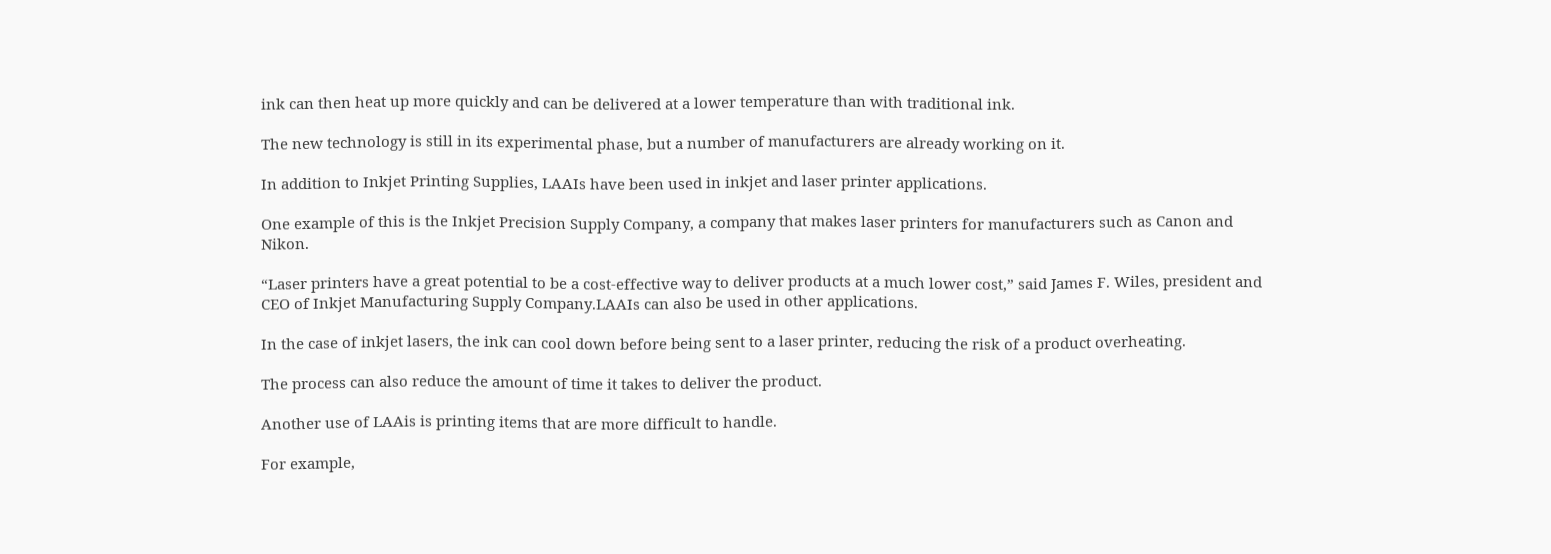ink can then heat up more quickly and can be delivered at a lower temperature than with traditional ink.

The new technology is still in its experimental phase, but a number of manufacturers are already working on it.

In addition to Inkjet Printing Supplies, LAAIs have been used in inkjet and laser printer applications.

One example of this is the Inkjet Precision Supply Company, a company that makes laser printers for manufacturers such as Canon and Nikon.

“Laser printers have a great potential to be a cost-effective way to deliver products at a much lower cost,” said James F. Wiles, president and CEO of Inkjet Manufacturing Supply Company.LAAIs can also be used in other applications.

In the case of inkjet lasers, the ink can cool down before being sent to a laser printer, reducing the risk of a product overheating.

The process can also reduce the amount of time it takes to deliver the product.

Another use of LAAis is printing items that are more difficult to handle.

For example,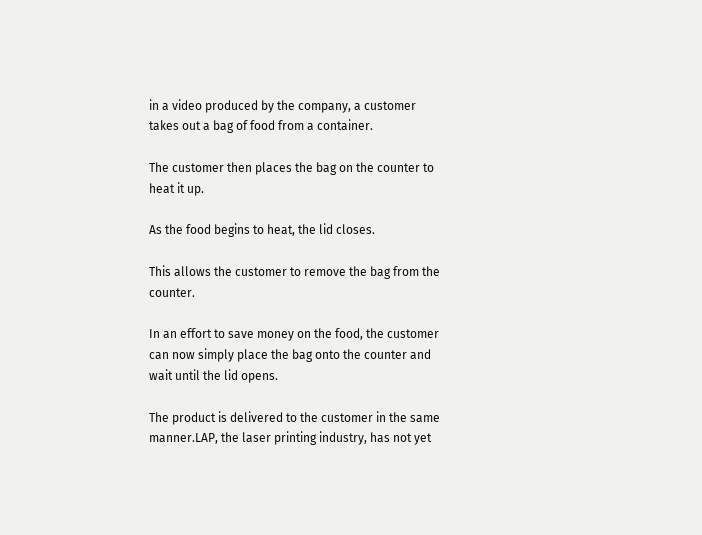in a video produced by the company, a customer takes out a bag of food from a container.

The customer then places the bag on the counter to heat it up.

As the food begins to heat, the lid closes.

This allows the customer to remove the bag from the counter.

In an effort to save money on the food, the customer can now simply place the bag onto the counter and wait until the lid opens.

The product is delivered to the customer in the same manner.LAP, the laser printing industry, has not yet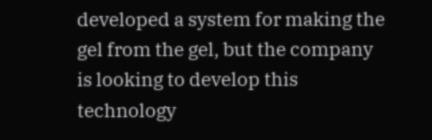developed a system for making the gel from the gel, but the company is looking to develop this technology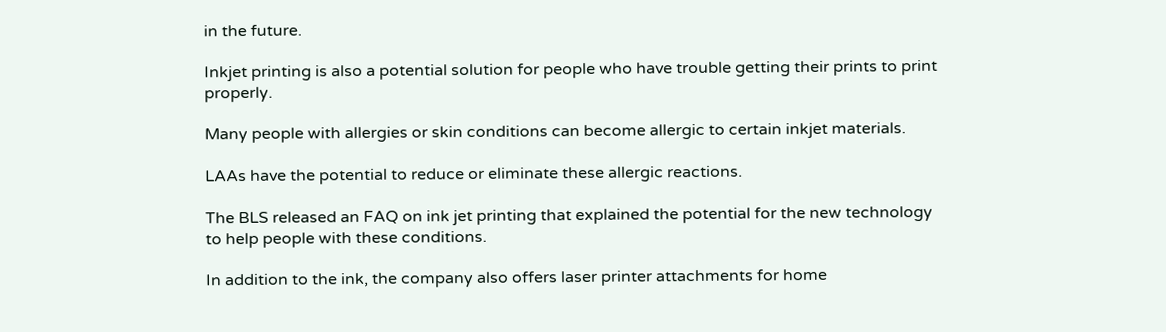in the future.

Inkjet printing is also a potential solution for people who have trouble getting their prints to print properly.

Many people with allergies or skin conditions can become allergic to certain inkjet materials.

LAAs have the potential to reduce or eliminate these allergic reactions.

The BLS released an FAQ on ink jet printing that explained the potential for the new technology to help people with these conditions.

In addition to the ink, the company also offers laser printer attachments for home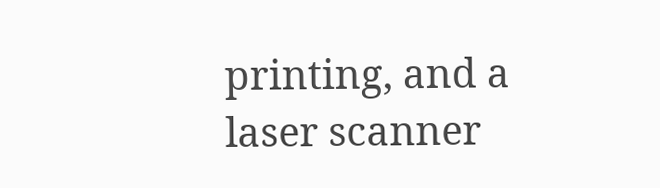printing, and a laser scanner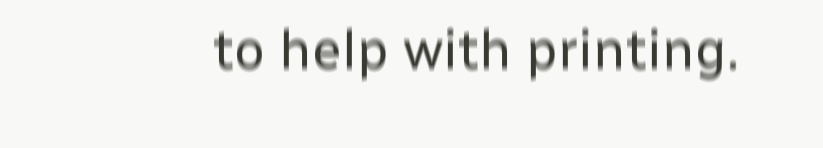to help with printing.